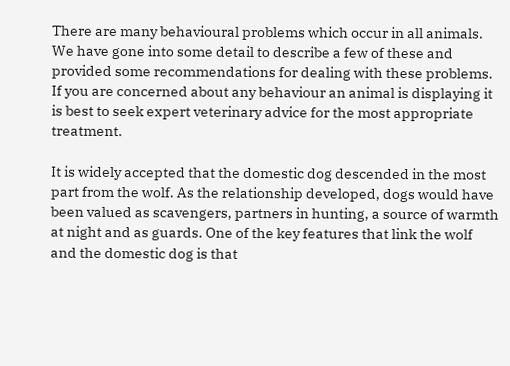There are many behavioural problems which occur in all animals. We have gone into some detail to describe a few of these and provided some recommendations for dealing with these problems. If you are concerned about any behaviour an animal is displaying it is best to seek expert veterinary advice for the most appropriate treatment.

It is widely accepted that the domestic dog descended in the most part from the wolf. As the relationship developed, dogs would have been valued as scavengers, partners in hunting, a source of warmth at night and as guards. One of the key features that link the wolf and the domestic dog is that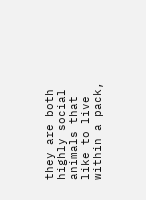they are both highly social animals that like to live within a pack,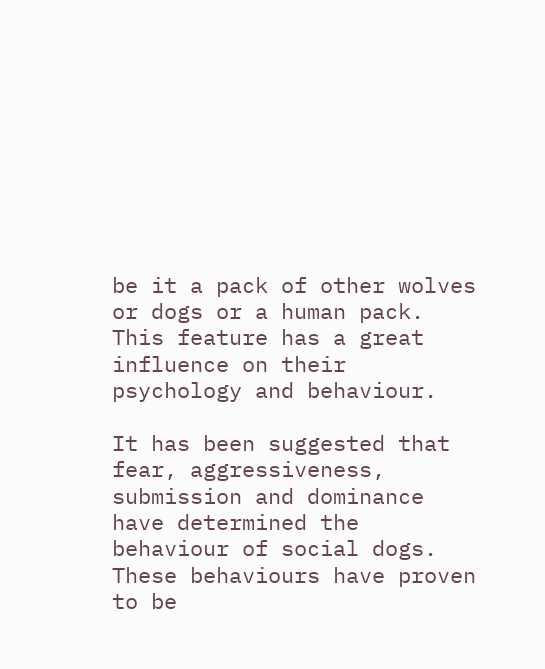be it a pack of other wolves or dogs or a human pack. This feature has a great influence on their psychology and behaviour.

It has been suggested that fear, aggressiveness, submission and dominance have determined the behaviour of social dogs. These behaviours have proven to be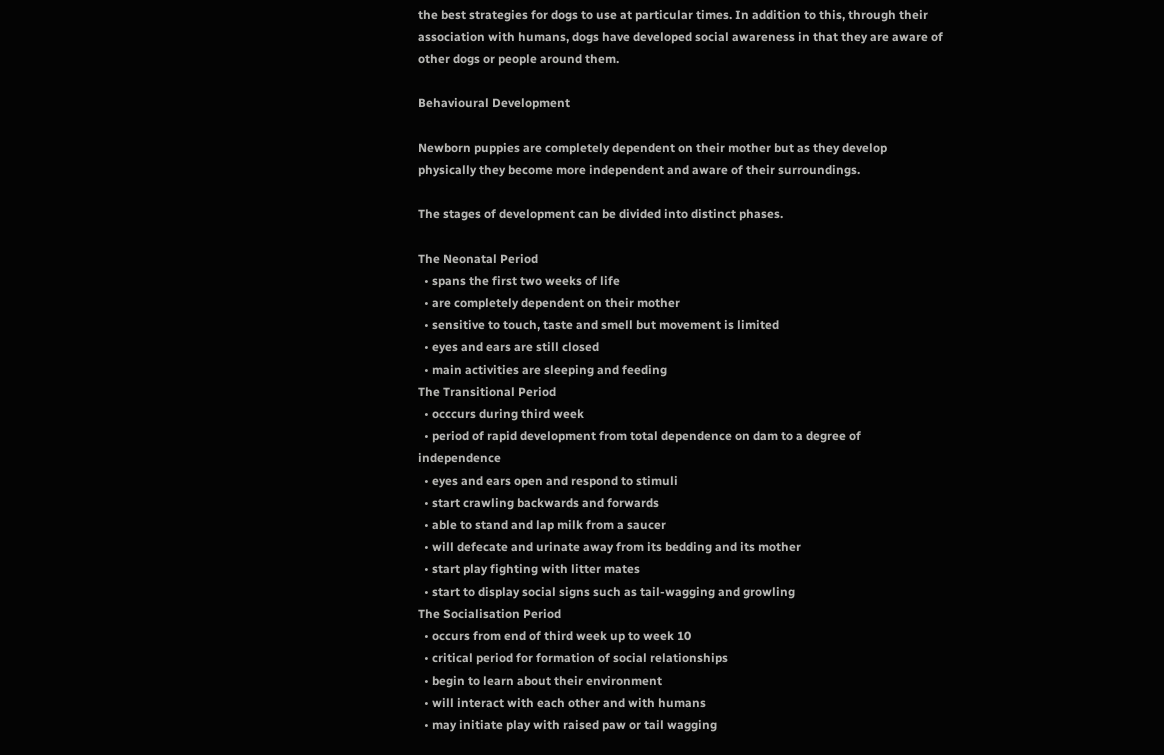the best strategies for dogs to use at particular times. In addition to this, through their association with humans, dogs have developed social awareness in that they are aware of other dogs or people around them.

Behavioural Development

Newborn puppies are completely dependent on their mother but as they develop physically they become more independent and aware of their surroundings.

The stages of development can be divided into distinct phases.

The Neonatal Period
  • spans the first two weeks of life
  • are completely dependent on their mother
  • sensitive to touch, taste and smell but movement is limited
  • eyes and ears are still closed
  • main activities are sleeping and feeding
The Transitional Period
  • occcurs during third week
  • period of rapid development from total dependence on dam to a degree of independence
  • eyes and ears open and respond to stimuli
  • start crawling backwards and forwards
  • able to stand and lap milk from a saucer
  • will defecate and urinate away from its bedding and its mother
  • start play fighting with litter mates
  • start to display social signs such as tail-wagging and growling
The Socialisation Period
  • occurs from end of third week up to week 10
  • critical period for formation of social relationships
  • begin to learn about their environment
  • will interact with each other and with humans
  • may initiate play with raised paw or tail wagging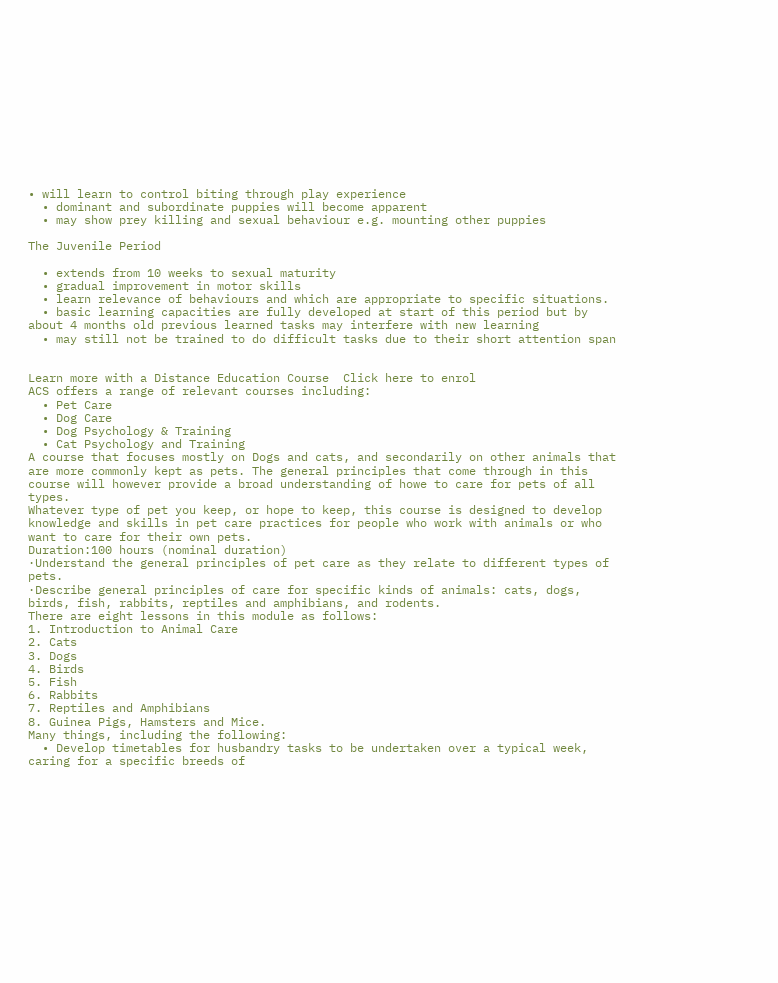• will learn to control biting through play experience
  • dominant and subordinate puppies will become apparent
  • may show prey killing and sexual behaviour e.g. mounting other puppies

The Juvenile Period

  • extends from 10 weeks to sexual maturity
  • gradual improvement in motor skills
  • learn relevance of behaviours and which are appropriate to specific situations.
  • basic learning capacities are fully developed at start of this period but by about 4 months old previous learned tasks may interfere with new learning
  • may still not be trained to do difficult tasks due to their short attention span


Learn more with a Distance Education Course  Click here to enrol
ACS offers a range of relevant courses including:
  • Pet Care
  • Dog Care
  • Dog Psychology & Training
  • Cat Psychology and Training
A course that focuses mostly on Dogs and cats, and secondarily on other animals that are more commonly kept as pets. The general principles that come through in this course will however provide a broad understanding of howe to care for pets of all types.
Whatever type of pet you keep, or hope to keep, this course is designed to develop knowledge and skills in pet care practices for people who work with animals or who want to care for their own pets.
Duration:100 hours (nominal duration)
·Understand the general principles of pet care as they relate to different types of pets.
·Describe general principles of care for specific kinds of animals: cats, dogs, birds, fish, rabbits, reptiles and amphibians, and rodents.
There are eight lessons in this module as follows:
1. Introduction to Animal Care
2. Cats
3. Dogs
4. Birds
5. Fish
6. Rabbits
7. Reptiles and Amphibians
8. Guinea Pigs, Hamsters and Mice.
Many things, including the following:
  • Develop timetables for husbandry tasks to be undertaken over a typical week, caring for a specific breeds of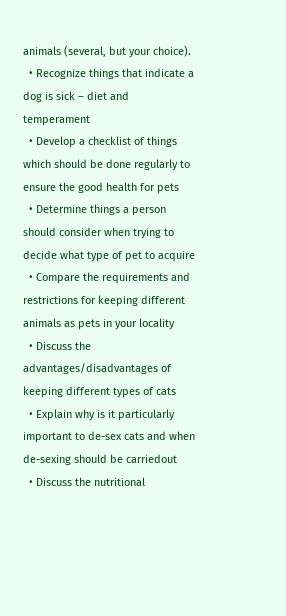animals (several, but your choice).
  • Recognize things that indicate a dog is sick – diet and temperament
  • Develop a checklist of things which should be done regularly to ensure the good health for pets
  • Determine things a person should consider when trying to decide what type of pet to acquire
  • Compare the requirements and restrictions for keeping different animals as pets in your locality
  • Discuss the advantages/disadvantages of keeping different types of cats
  • Explain why is it particularly important to de-sex cats and when de-sexing should be carriedout
  • Discuss the nutritional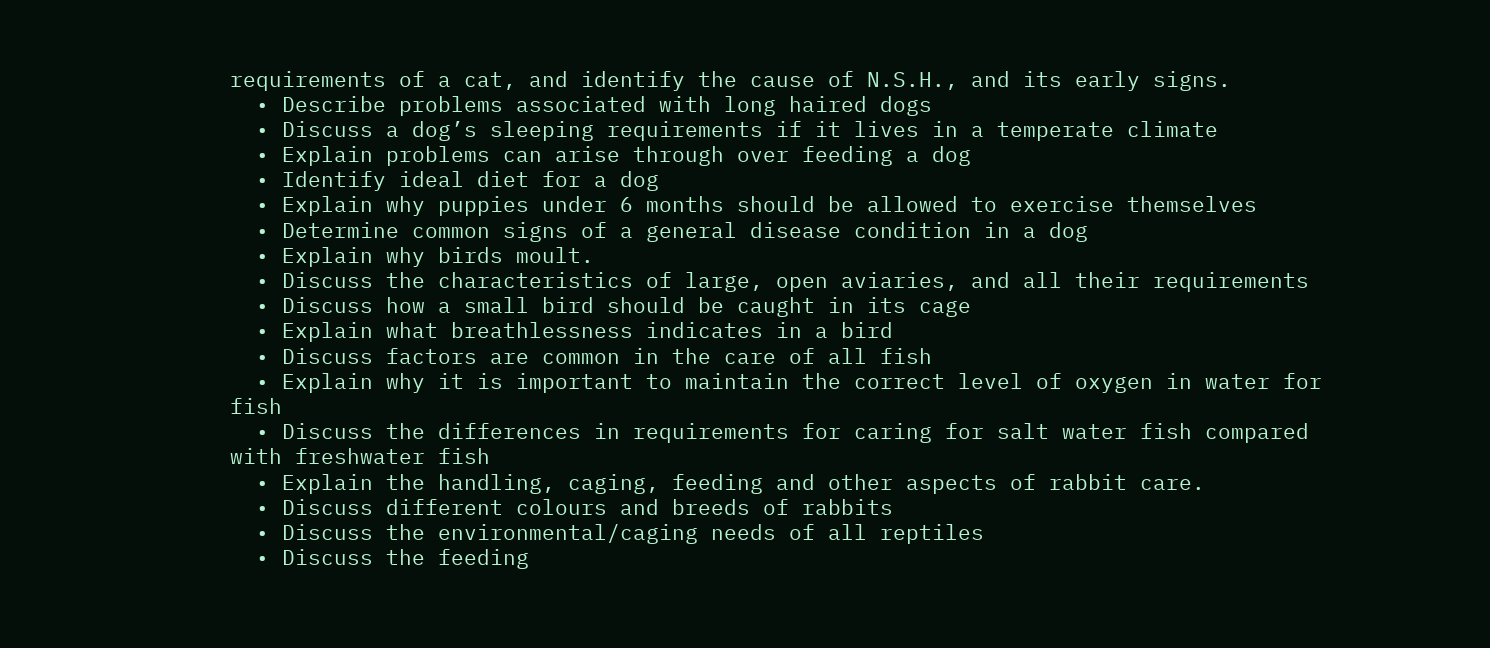requirements of a cat, and identify the cause of N.S.H., and its early signs.
  • Describe problems associated with long haired dogs
  • Discuss a dog’s sleeping requirements if it lives in a temperate climate
  • Explain problems can arise through over feeding a dog
  • Identify ideal diet for a dog
  • Explain why puppies under 6 months should be allowed to exercise themselves
  • Determine common signs of a general disease condition in a dog
  • Explain why birds moult.
  • Discuss the characteristics of large, open aviaries, and all their requirements
  • Discuss how a small bird should be caught in its cage
  • Explain what breathlessness indicates in a bird
  • Discuss factors are common in the care of all fish
  • Explain why it is important to maintain the correct level of oxygen in water for fish
  • Discuss the differences in requirements for caring for salt water fish compared with freshwater fish
  • Explain the handling, caging, feeding and other aspects of rabbit care.
  • Discuss different colours and breeds of rabbits
  • Discuss the environmental/caging needs of all reptiles
  • Discuss the feeding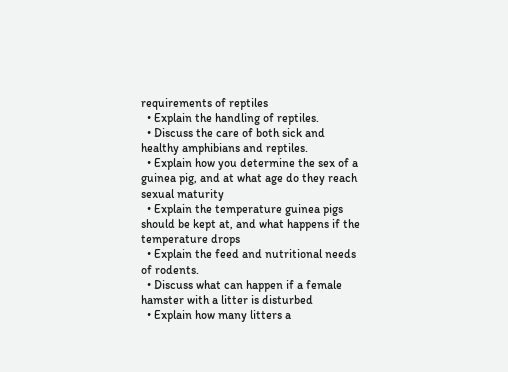requirements of reptiles
  • Explain the handling of reptiles.
  • Discuss the care of both sick and healthy amphibians and reptiles.
  • Explain how you determine the sex of a guinea pig, and at what age do they reach sexual maturity
  • Explain the temperature guinea pigs should be kept at, and what happens if the temperature drops
  • Explain the feed and nutritional needs of rodents.
  • Discuss what can happen if a female hamster with a litter is disturbed
  • Explain how many litters a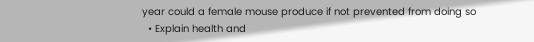year could a female mouse produce if not prevented from doing so
  • Explain health and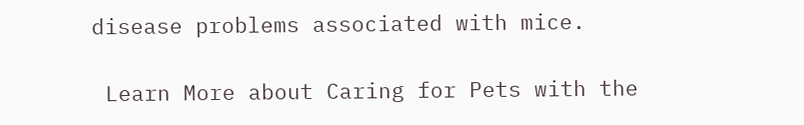disease problems associated with mice.

 Learn More about Caring for Pets with the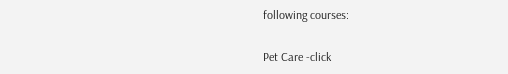following courses:

Pet Care -click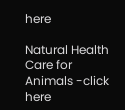here

Natural Health Care for Animals -click here